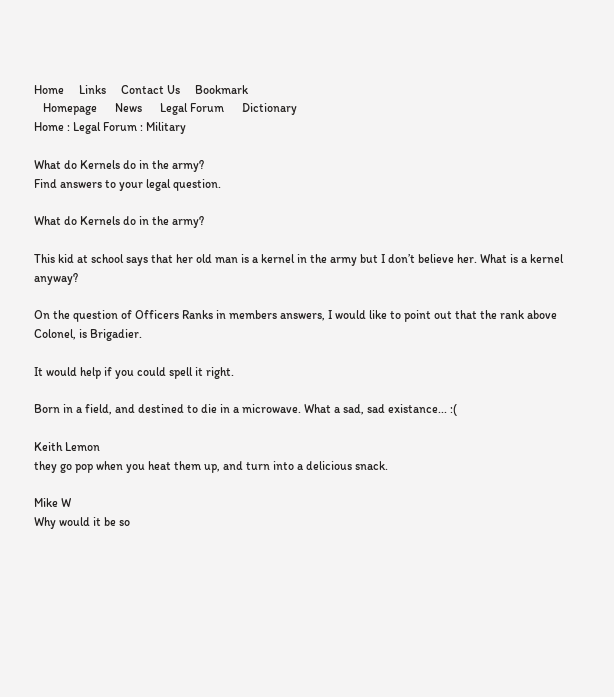Home     Links     Contact Us     Bookmark
   Homepage      News      Legal Forum      Dictionary
Home : Legal Forum : Military

What do Kernels do in the army?
Find answers to your legal question.

What do Kernels do in the army?

This kid at school says that her old man is a kernel in the army but I don’t believe her. What is a kernel anyway?

On the question of Officers Ranks in members answers, I would like to point out that the rank above Colonel, is Brigadier.

It would help if you could spell it right.

Born in a field, and destined to die in a microwave. What a sad, sad existance... :(

Keith Lemon
they go pop when you heat them up, and turn into a delicious snack.

Mike W
Why would it be so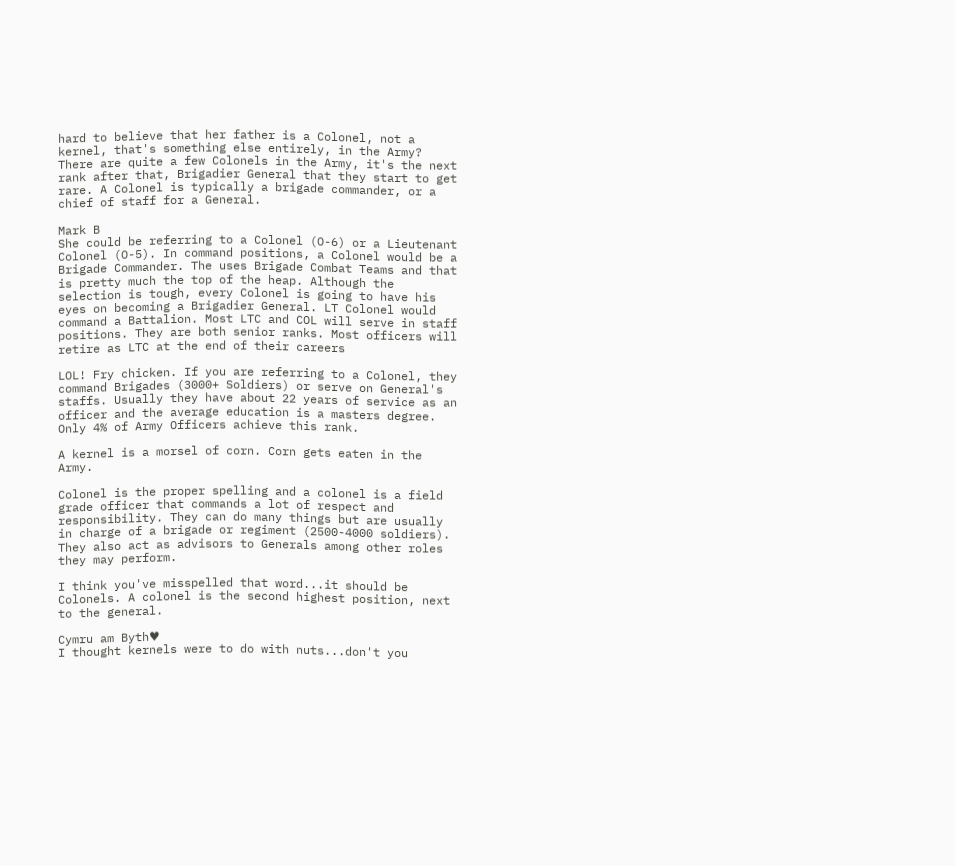hard to believe that her father is a Colonel, not a kernel, that's something else entirely, in the Army? There are quite a few Colonels in the Army, it's the next rank after that, Brigadier General that they start to get rare. A Colonel is typically a brigade commander, or a chief of staff for a General.

Mark B
She could be referring to a Colonel (O-6) or a Lieutenant Colonel (O-5). In command positions, a Colonel would be a Brigade Commander. The uses Brigade Combat Teams and that is pretty much the top of the heap. Although the selection is tough, every Colonel is going to have his eyes on becoming a Brigadier General. LT Colonel would command a Battalion. Most LTC and COL will serve in staff positions. They are both senior ranks. Most officers will retire as LTC at the end of their careers

LOL! Fry chicken. If you are referring to a Colonel, they command Brigades (3000+ Soldiers) or serve on General's staffs. Usually they have about 22 years of service as an officer and the average education is a masters degree. Only 4% of Army Officers achieve this rank.

A kernel is a morsel of corn. Corn gets eaten in the Army.

Colonel is the proper spelling and a colonel is a field grade officer that commands a lot of respect and responsibility. They can do many things but are usually in charge of a brigade or regiment (2500-4000 soldiers). They also act as advisors to Generals among other roles they may perform.

I think you've misspelled that word...it should be Colonels. A colonel is the second highest position, next to the general.

Cymru am Byth♥
I thought kernels were to do with nuts...don't you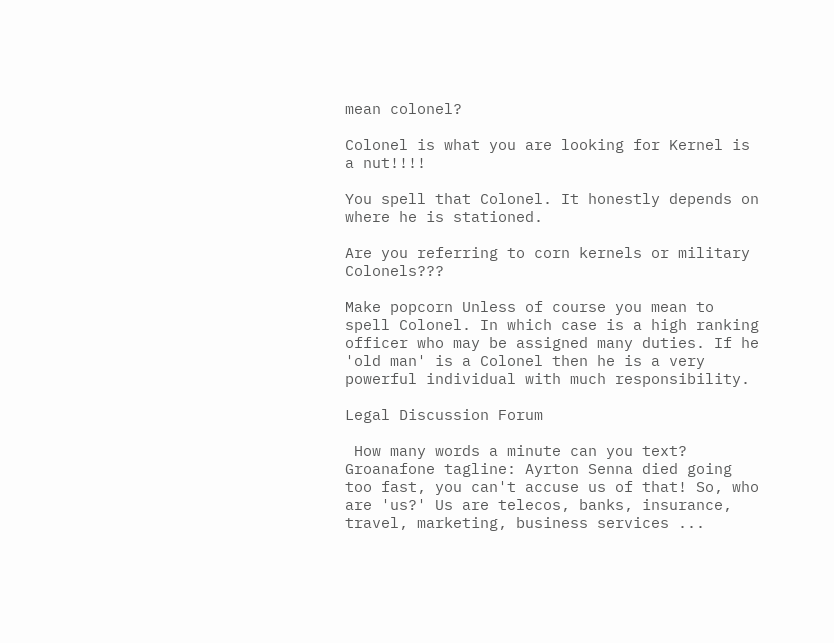mean colonel?

Colonel is what you are looking for Kernel is a nut!!!!

You spell that Colonel. It honestly depends on where he is stationed.

Are you referring to corn kernels or military Colonels???

Make popcorn Unless of course you mean to spell Colonel. In which case is a high ranking officer who may be assigned many duties. If he 'old man' is a Colonel then he is a very powerful individual with much responsibility.

Legal Discussion Forum

 How many words a minute can you text?
Groanafone tagline: Ayrton Senna died going too fast, you can't accuse us of that! So, who are 'us?' Us are telecos, banks, insurance, travel, marketing, business services ...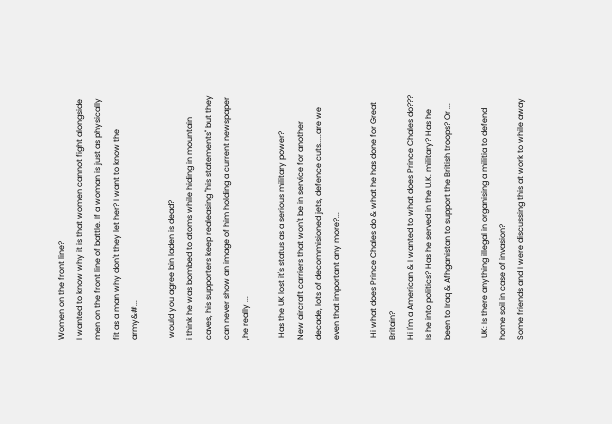Women on the front line?
I wanted to know why it is that women cannot fight alongside men on the front line of battle. If a woman is just as physically fit as a man why don't they let her? I want to know the army&#...

 would you agree bin laden is dead?
i think he was bombed to atoms while hiding in mountain caves, his supporters keep realeasing "his statements" but they can never show an image of him holding a current newspaper ,he really ...

 Has the UK lost it's status as a serious military power?
New aircraft carriers that won't be in service for another decade, lots of decommisioned jets, defence cuts.....are we even that important any more?...

 Hi what does Prince Chales do & what he has done for Great Britain?
Hi I'm a American & I wanted to what does Prince Chales do??? Is he into politics? Has he served in the U.K. military? Has he been to Iraq & Afhganistan to support the British troops? Or ...

 UK: Is there anything illegal in organising a militia to defend home soil in case of invasion?
Some friends and I were discussing this at work to while away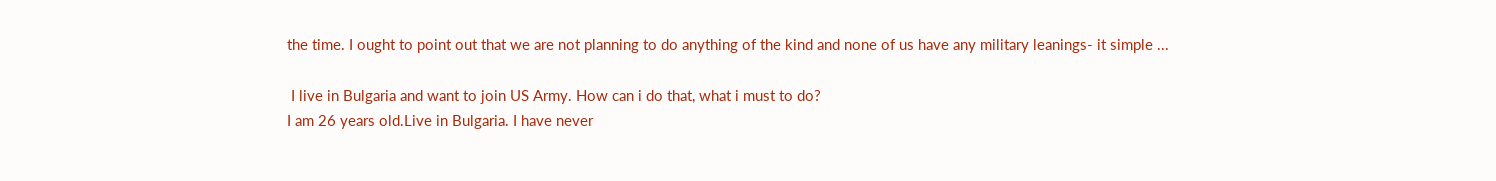the time. I ought to point out that we are not planning to do anything of the kind and none of us have any military leanings- it simple ...

 I live in Bulgaria and want to join US Army. How can i do that, what i must to do?
I am 26 years old.Live in Bulgaria. I have never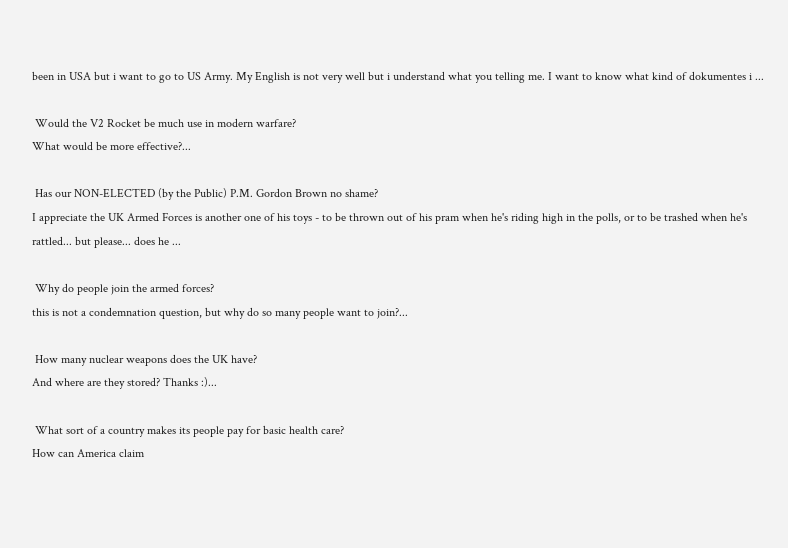been in USA but i want to go to US Army. My English is not very well but i understand what you telling me. I want to know what kind of dokumentes i ...

 Would the V2 Rocket be much use in modern warfare?
What would be more effective?...

 Has our NON-ELECTED (by the Public) P.M. Gordon Brown no shame?
I appreciate the UK Armed Forces is another one of his toys - to be thrown out of his pram when he's riding high in the polls, or to be trashed when he's rattled... but please... does he ...

 Why do people join the armed forces?
this is not a condemnation question, but why do so many people want to join?...

 How many nuclear weapons does the UK have?
And where are they stored? Thanks :)...

 What sort of a country makes its people pay for basic health care?
How can America claim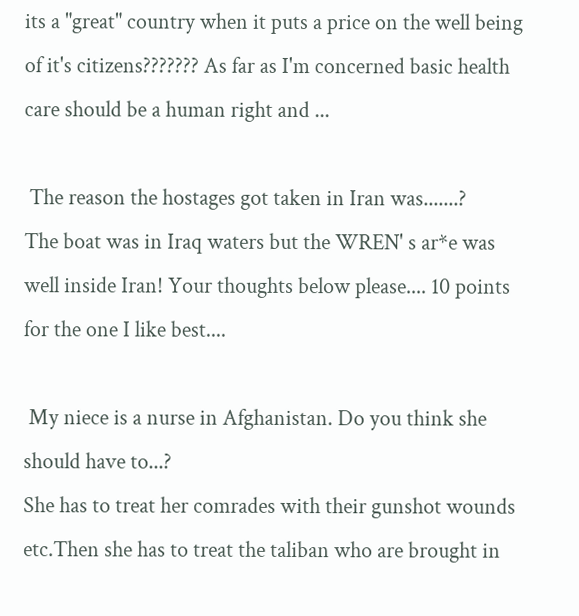its a "great" country when it puts a price on the well being of it's citizens??????? As far as I'm concerned basic health care should be a human right and ...

 The reason the hostages got taken in Iran was.......?
The boat was in Iraq waters but the WREN' s ar*e was well inside Iran! Your thoughts below please.... 10 points for the one I like best....

 My niece is a nurse in Afghanistan. Do you think she should have to...?
She has to treat her comrades with their gunshot wounds etc.Then she has to treat the taliban who are brought in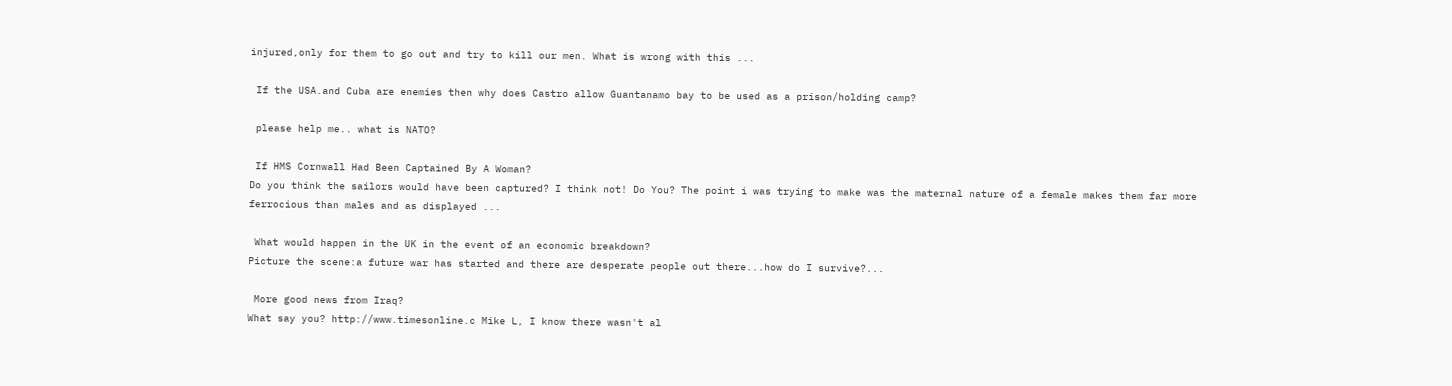injured,only for them to go out and try to kill our men. What is wrong with this ...

 If the USA.and Cuba are enemies then why does Castro allow Guantanamo bay to be used as a prison/holding camp?

 please help me.. what is NATO?

 If HMS Cornwall Had Been Captained By A Woman?
Do you think the sailors would have been captured? I think not! Do You? The point i was trying to make was the maternal nature of a female makes them far more ferrocious than males and as displayed ...

 What would happen in the UK in the event of an economic breakdown?
Picture the scene:a future war has started and there are desperate people out there...how do I survive?...

 More good news from Iraq?
What say you? http://www.timesonline.c Mike L, I know there wasn't al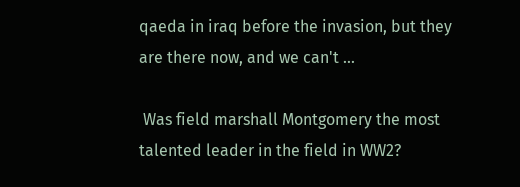qaeda in iraq before the invasion, but they are there now, and we can't ...

 Was field marshall Montgomery the most talented leader in the field in WW2?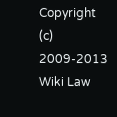Copyright (c) 2009-2013 Wiki Law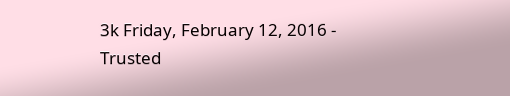3k Friday, February 12, 2016 - Trusted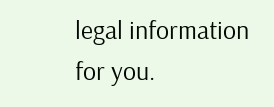legal information for you.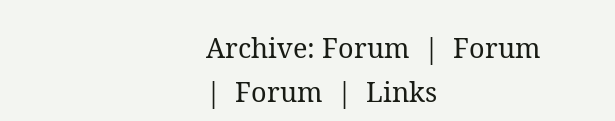Archive: Forum  |  Forum  |  Forum  |  Links